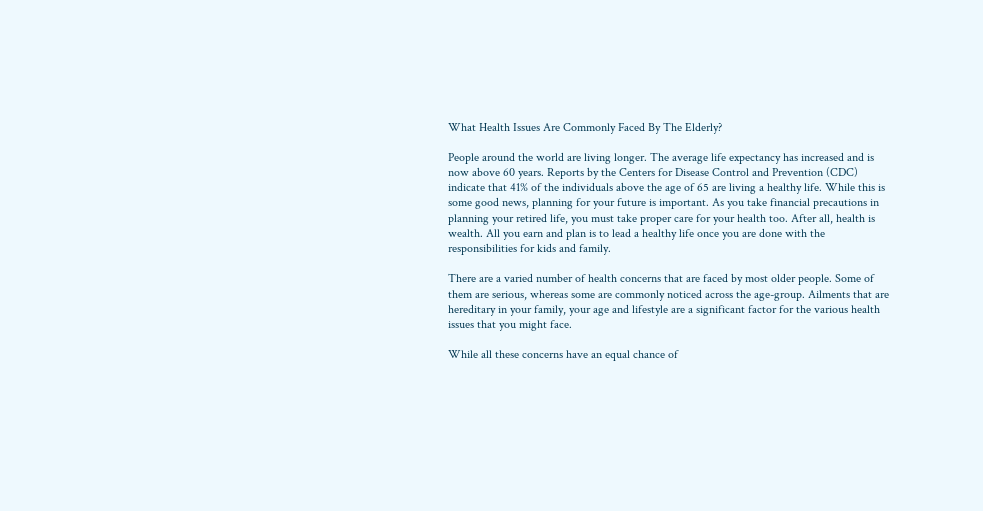What Health Issues Are Commonly Faced By The Elderly?

People around the world are living longer. The average life expectancy has increased and is now above 60 years. Reports by the Centers for Disease Control and Prevention (CDC) indicate that 41% of the individuals above the age of 65 are living a healthy life. While this is some good news, planning for your future is important. As you take financial precautions in planning your retired life, you must take proper care for your health too. After all, health is wealth. All you earn and plan is to lead a healthy life once you are done with the responsibilities for kids and family.

There are a varied number of health concerns that are faced by most older people. Some of them are serious, whereas some are commonly noticed across the age-group. Ailments that are hereditary in your family, your age and lifestyle are a significant factor for the various health issues that you might face.

While all these concerns have an equal chance of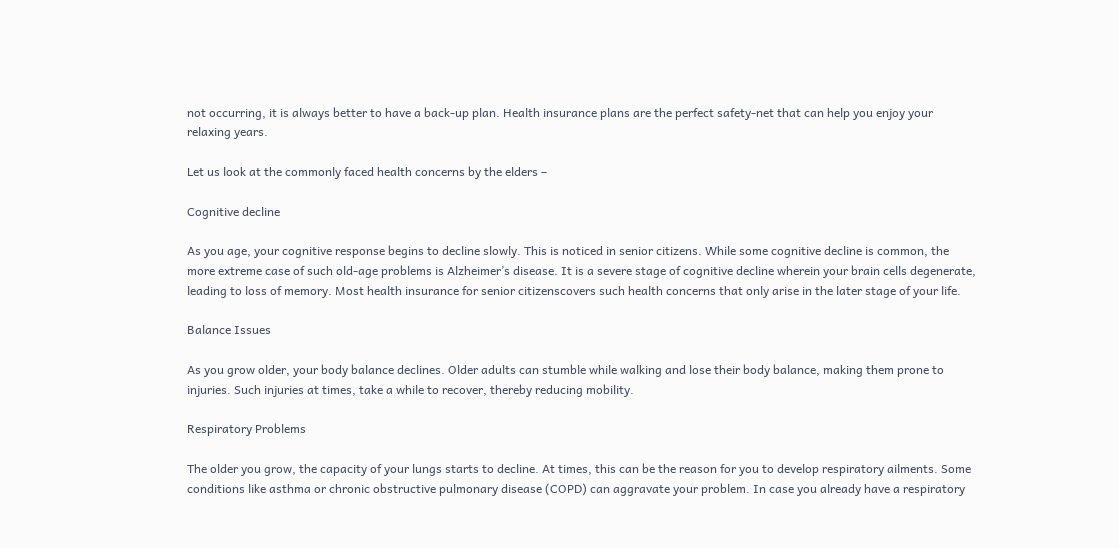not occurring, it is always better to have a back-up plan. Health insurance plans are the perfect safety-net that can help you enjoy your relaxing years.

Let us look at the commonly faced health concerns by the elders –

Cognitive decline

As you age, your cognitive response begins to decline slowly. This is noticed in senior citizens. While some cognitive decline is common, the more extreme case of such old-age problems is Alzheimer’s disease. It is a severe stage of cognitive decline wherein your brain cells degenerate, leading to loss of memory. Most health insurance for senior citizenscovers such health concerns that only arise in the later stage of your life.

Balance Issues

As you grow older, your body balance declines. Older adults can stumble while walking and lose their body balance, making them prone to injuries. Such injuries at times, take a while to recover, thereby reducing mobility.

Respiratory Problems

The older you grow, the capacity of your lungs starts to decline. At times, this can be the reason for you to develop respiratory ailments. Some conditions like asthma or chronic obstructive pulmonary disease (COPD) can aggravate your problem. In case you already have a respiratory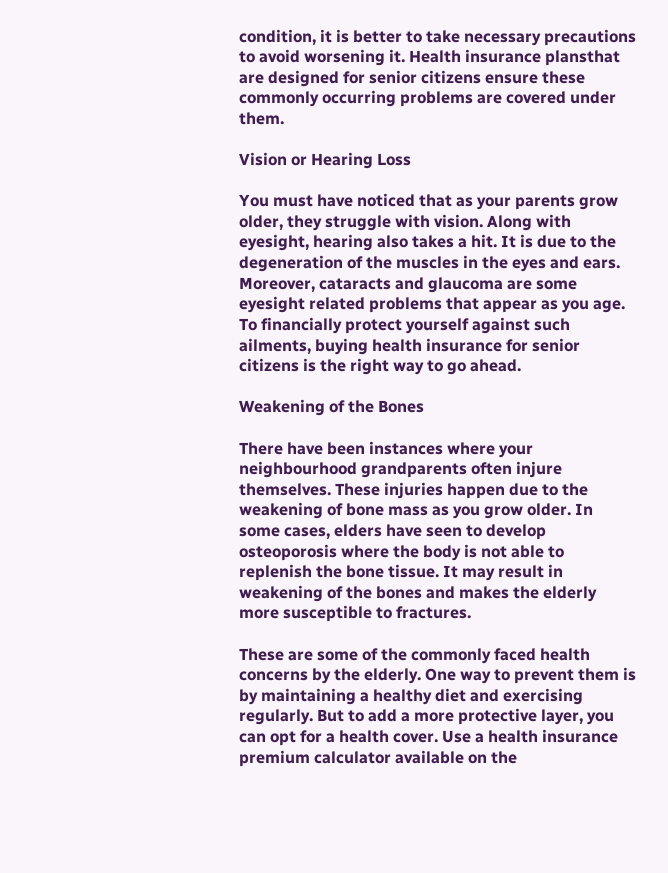condition, it is better to take necessary precautions to avoid worsening it. Health insurance plansthat are designed for senior citizens ensure these commonly occurring problems are covered under them.

Vision or Hearing Loss

You must have noticed that as your parents grow older, they struggle with vision. Along with eyesight, hearing also takes a hit. It is due to the degeneration of the muscles in the eyes and ears. Moreover, cataracts and glaucoma are some eyesight related problems that appear as you age. To financially protect yourself against such ailments, buying health insurance for senior citizens is the right way to go ahead.

Weakening of the Bones

There have been instances where your neighbourhood grandparents often injure themselves. These injuries happen due to the weakening of bone mass as you grow older. In some cases, elders have seen to develop osteoporosis where the body is not able to replenish the bone tissue. It may result in weakening of the bones and makes the elderly more susceptible to fractures.

These are some of the commonly faced health concerns by the elderly. One way to prevent them is by maintaining a healthy diet and exercising regularly. But to add a more protective layer, you can opt for a health cover. Use a health insurance premium calculator available on the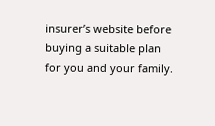insurer’s website before buying a suitable plan for you and your family.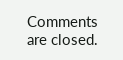Comments are closed.